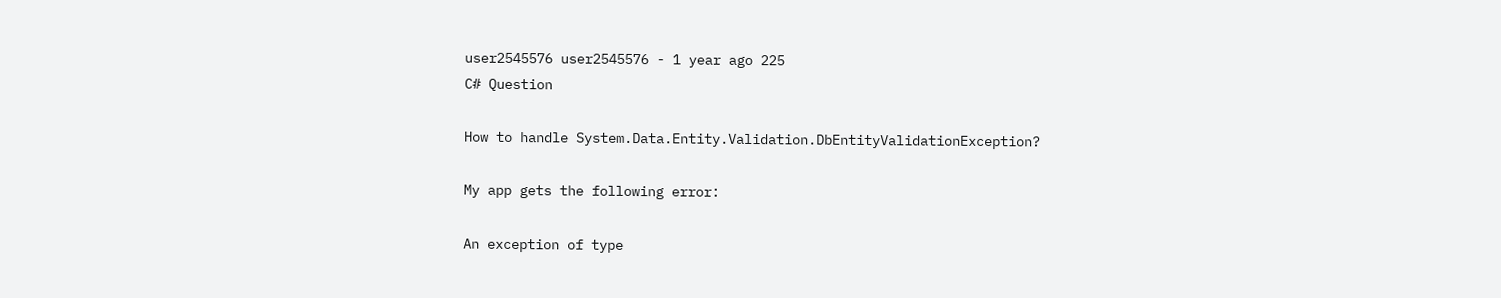user2545576 user2545576 - 1 year ago 225
C# Question

How to handle System.Data.Entity.Validation.DbEntityValidationException?

My app gets the following error:

An exception of type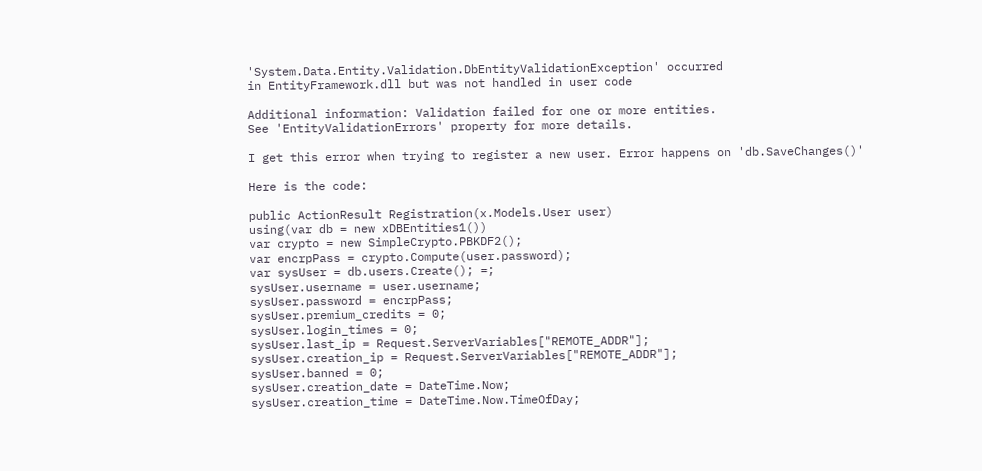'System.Data.Entity.Validation.DbEntityValidationException' occurred
in EntityFramework.dll but was not handled in user code

Additional information: Validation failed for one or more entities.
See 'EntityValidationErrors' property for more details.

I get this error when trying to register a new user. Error happens on 'db.SaveChanges()'

Here is the code:

public ActionResult Registration(x.Models.User user)
using(var db = new xDBEntities1())
var crypto = new SimpleCrypto.PBKDF2();
var encrpPass = crypto.Compute(user.password);
var sysUser = db.users.Create(); =;
sysUser.username = user.username;
sysUser.password = encrpPass;
sysUser.premium_credits = 0;
sysUser.login_times = 0;
sysUser.last_ip = Request.ServerVariables["REMOTE_ADDR"];
sysUser.creation_ip = Request.ServerVariables["REMOTE_ADDR"];
sysUser.banned = 0;
sysUser.creation_date = DateTime.Now;
sysUser.creation_time = DateTime.Now.TimeOfDay;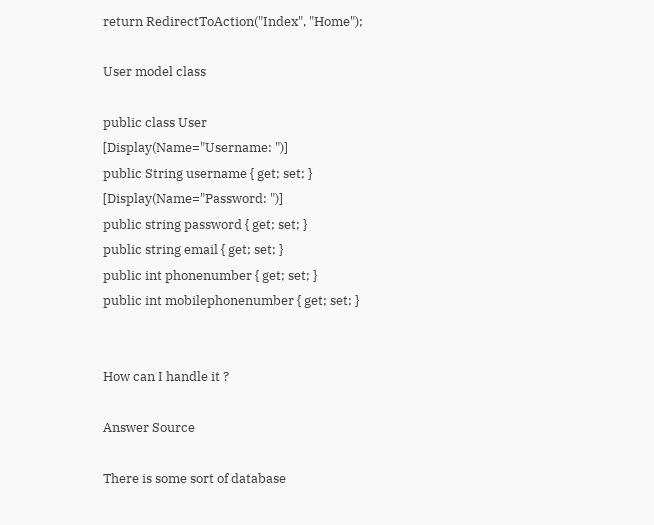return RedirectToAction("Index", "Home");

User model class

public class User
[Display(Name="Username: ")]
public String username { get; set; }
[Display(Name="Password: ")]
public string password { get; set; }
public string email { get; set; }
public int phonenumber { get; set; }
public int mobilephonenumber { get; set; }


How can I handle it ?

Answer Source

There is some sort of database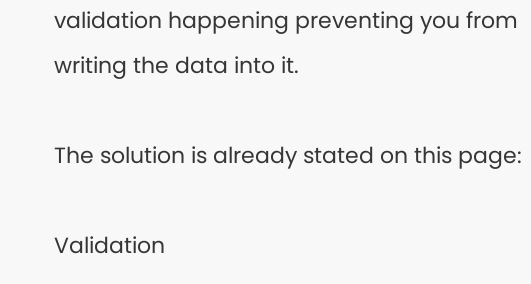validation happening preventing you from writing the data into it.

The solution is already stated on this page:

Validation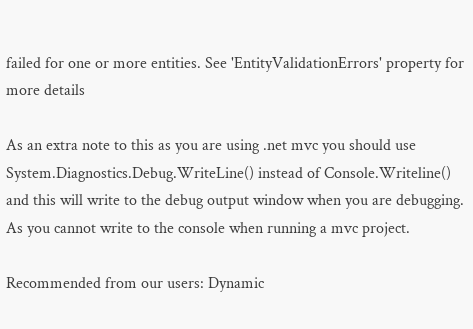failed for one or more entities. See 'EntityValidationErrors' property for more details

As an extra note to this as you are using .net mvc you should use System.Diagnostics.Debug.WriteLine() instead of Console.Writeline() and this will write to the debug output window when you are debugging. As you cannot write to the console when running a mvc project.

Recommended from our users: Dynamic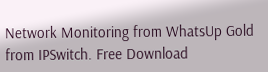Network Monitoring from WhatsUp Gold from IPSwitch. Free Download